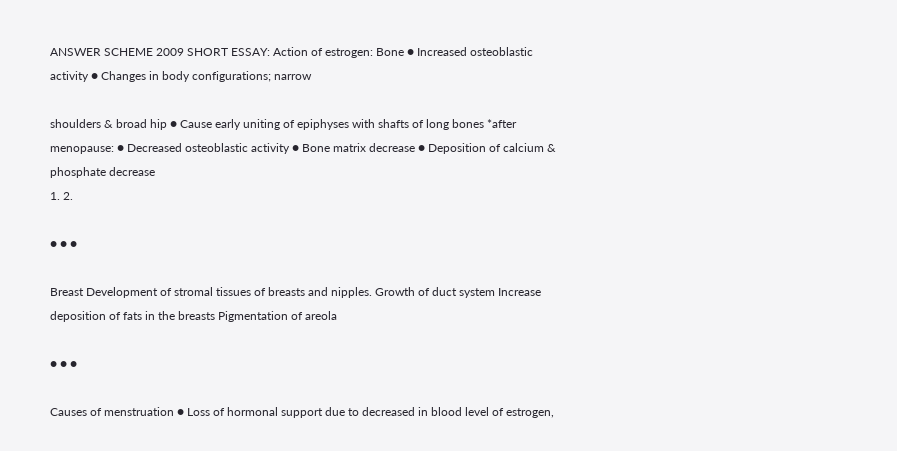ANSWER SCHEME 2009 SHORT ESSAY: Action of estrogen: Bone ● Increased osteoblastic activity ● Changes in body configurations; narrow

shoulders & broad hip ● Cause early uniting of epiphyses with shafts of long bones *after menopause: ● Decreased osteoblastic activity ● Bone matrix decrease ● Deposition of calcium & phosphate decrease
1. 2.

● ● ●

Breast Development of stromal tissues of breasts and nipples. Growth of duct system Increase deposition of fats in the breasts Pigmentation of areola

● ● ●

Causes of menstruation ● Loss of hormonal support due to decreased in blood level of estrogen,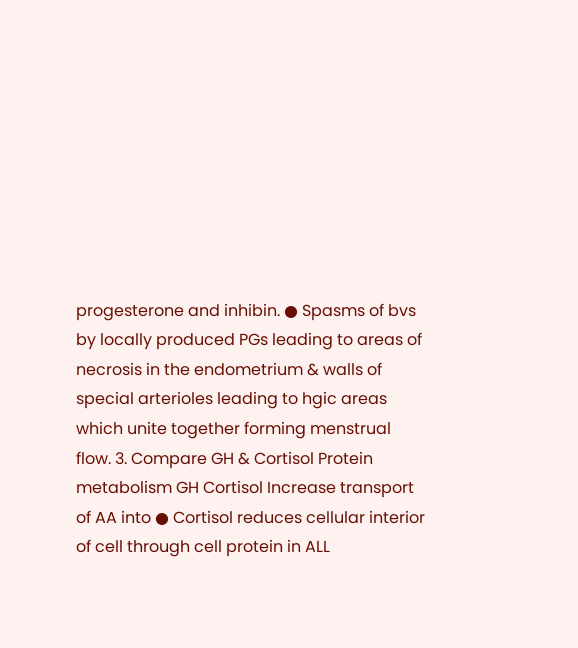progesterone and inhibin. ● Spasms of bvs by locally produced PGs leading to areas of necrosis in the endometrium & walls of special arterioles leading to hgic areas which unite together forming menstrual flow. 3. Compare GH & Cortisol Protein metabolism GH Cortisol Increase transport of AA into ● Cortisol reduces cellular interior of cell through cell protein in ALL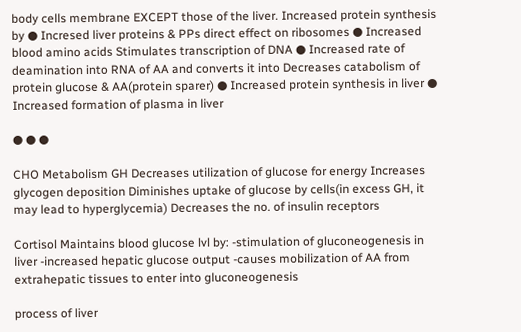body cells membrane EXCEPT those of the liver. Increased protein synthesis by ● Incresed liver proteins & PPs direct effect on ribosomes ● Increased blood amino acids Stimulates transcription of DNA ● Increased rate of deamination into RNA of AA and converts it into Decreases catabolism of protein glucose & AA(protein sparer) ● Increased protein synthesis in liver ● Increased formation of plasma in liver

● ● ●

CHO Metabolism GH Decreases utilization of glucose for energy Increases glycogen deposition Diminishes uptake of glucose by cells(in excess GH, it may lead to hyperglycemia) Decreases the no. of insulin receptors

Cortisol Maintains blood glucose lvl by: -stimulation of gluconeogenesis in liver -increased hepatic glucose output -causes mobilization of AA from extrahepatic tissues to enter into gluconeogenesis

process of liver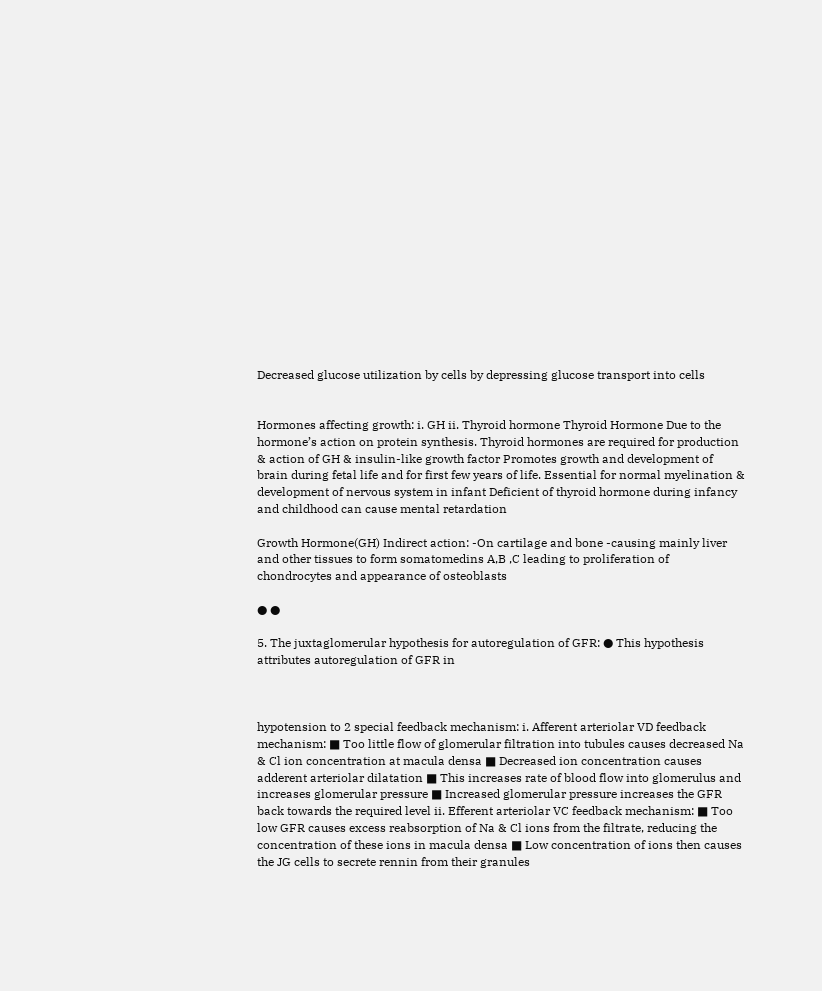Decreased glucose utilization by cells by depressing glucose transport into cells


Hormones affecting growth: i. GH ii. Thyroid hormone Thyroid Hormone Due to the hormone’s action on protein synthesis. Thyroid hormones are required for production & action of GH & insulin-like growth factor Promotes growth and development of brain during fetal life and for first few years of life. Essential for normal myelination & development of nervous system in infant Deficient of thyroid hormone during infancy and childhood can cause mental retardation

Growth Hormone(GH) Indirect action: -On cartilage and bone -causing mainly liver and other tissues to form somatomedins A,B ,C leading to proliferation of chondrocytes and appearance of osteoblasts

● ●

5. The juxtaglomerular hypothesis for autoregulation of GFR: ● This hypothesis attributes autoregulation of GFR in



hypotension to 2 special feedback mechanism: i. Afferent arteriolar VD feedback mechanism: ■ Too little flow of glomerular filtration into tubules causes decreased Na & Cl ion concentration at macula densa ■ Decreased ion concentration causes adderent arteriolar dilatation ■ This increases rate of blood flow into glomerulus and increases glomerular pressure ■ Increased glomerular pressure increases the GFR back towards the required level ii. Efferent arteriolar VC feedback mechanism: ■ Too low GFR causes excess reabsorption of Na & Cl ions from the filtrate, reducing the concentration of these ions in macula densa ■ Low concentration of ions then causes the JG cells to secrete rennin from their granules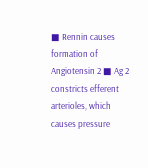■ Rennin causes formation of Angiotensin 2 ■ Ag 2 constricts efferent arterioles, which causes pressure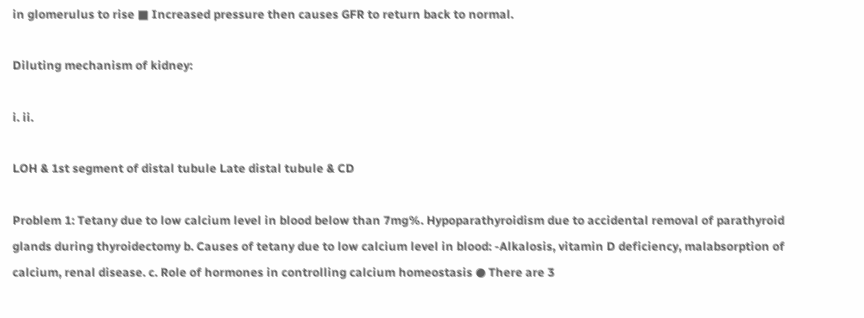in glomerulus to rise ■ Increased pressure then causes GFR to return back to normal.

Diluting mechanism of kidney:

i. ii.

LOH & 1st segment of distal tubule Late distal tubule & CD

Problem 1: Tetany due to low calcium level in blood below than 7mg%. Hypoparathyroidism due to accidental removal of parathyroid glands during thyroidectomy b. Causes of tetany due to low calcium level in blood: -Alkalosis, vitamin D deficiency, malabsorption of calcium, renal disease. c. Role of hormones in controlling calcium homeostasis ● There are 3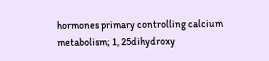hormones primary controlling calcium metabolism; 1, 25dihydroxy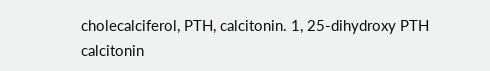cholecalciferol, PTH, calcitonin. 1, 25-dihydroxy PTH calcitonin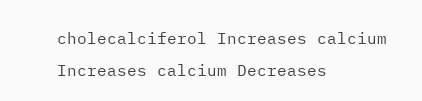cholecalciferol Increases calcium Increases calcium Decreases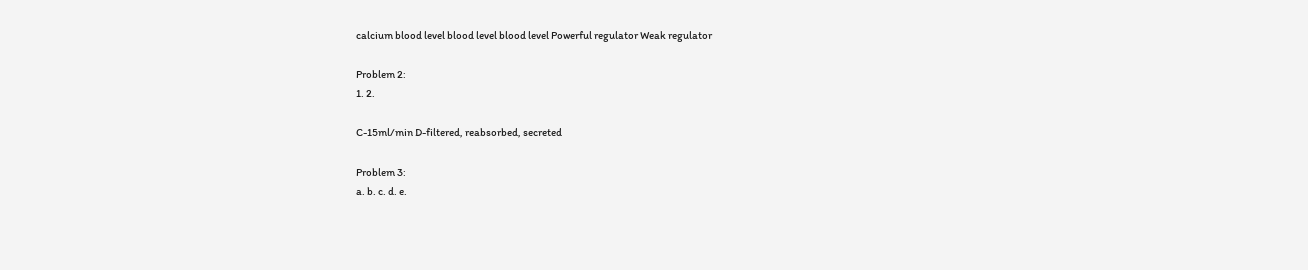calcium blood level blood level blood level Powerful regulator Weak regulator

Problem 2:
1. 2.

C-15ml/min D-filtered, reabsorbed, secreted

Problem 3:
a. b. c. d. e.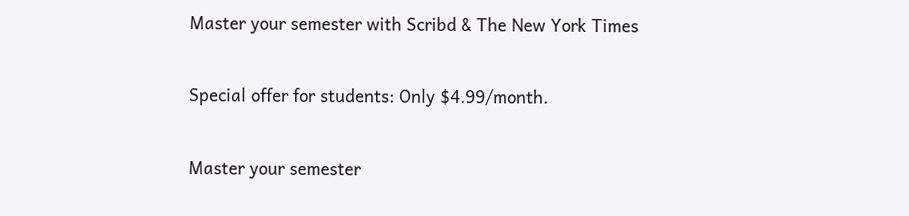Master your semester with Scribd & The New York Times

Special offer for students: Only $4.99/month.

Master your semester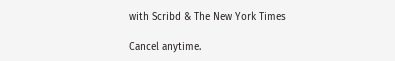with Scribd & The New York Times

Cancel anytime.